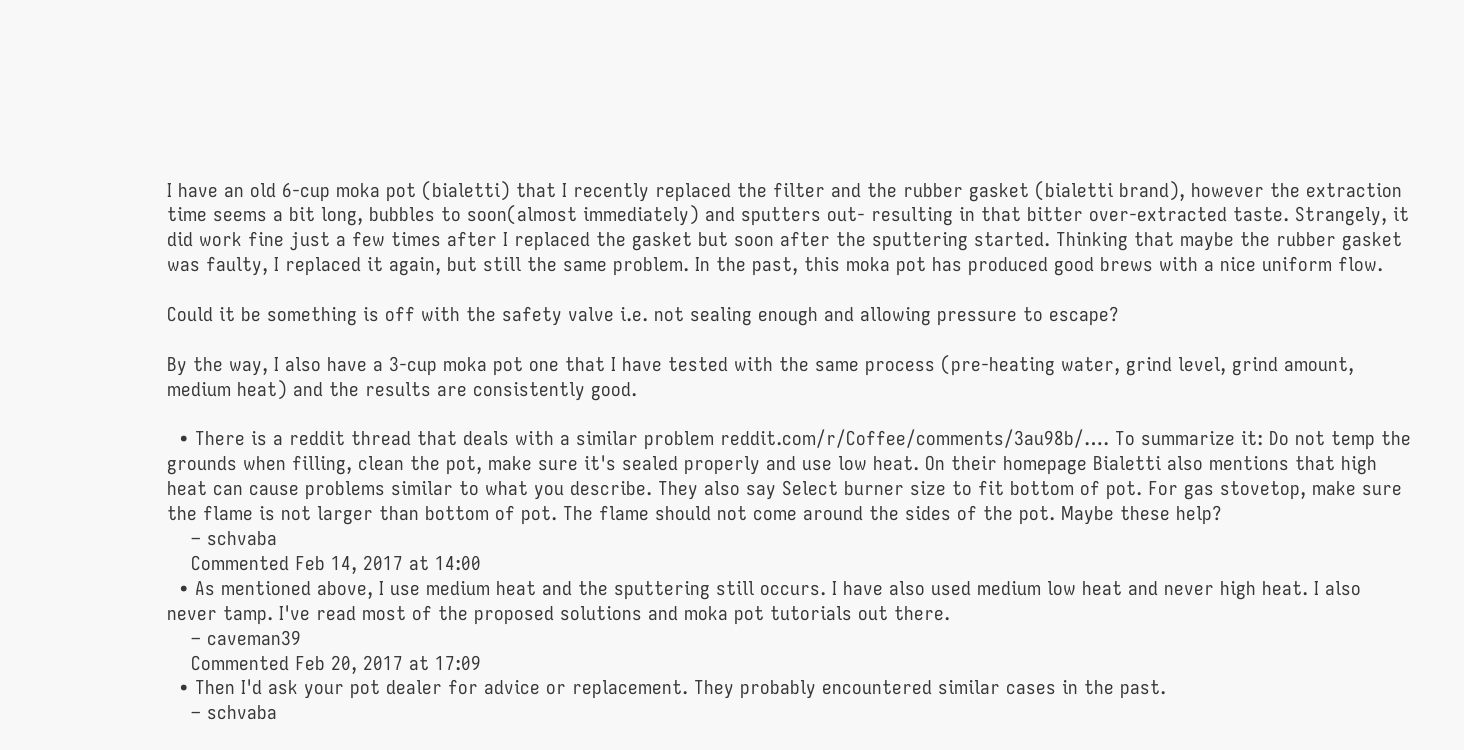I have an old 6-cup moka pot (bialetti) that I recently replaced the filter and the rubber gasket (bialetti brand), however the extraction time seems a bit long, bubbles to soon(almost immediately) and sputters out- resulting in that bitter over-extracted taste. Strangely, it did work fine just a few times after I replaced the gasket but soon after the sputtering started. Thinking that maybe the rubber gasket was faulty, I replaced it again, but still the same problem. In the past, this moka pot has produced good brews with a nice uniform flow.

Could it be something is off with the safety valve i.e. not sealing enough and allowing pressure to escape?

By the way, I also have a 3-cup moka pot one that I have tested with the same process (pre-heating water, grind level, grind amount, medium heat) and the results are consistently good.

  • There is a reddit thread that deals with a similar problem reddit.com/r/Coffee/comments/3au98b/…. To summarize it: Do not temp the grounds when filling, clean the pot, make sure it's sealed properly and use low heat. On their homepage Bialetti also mentions that high heat can cause problems similar to what you describe. They also say Select burner size to fit bottom of pot. For gas stovetop, make sure the flame is not larger than bottom of pot. The flame should not come around the sides of the pot. Maybe these help?
    – schvaba
    Commented Feb 14, 2017 at 14:00
  • As mentioned above, I use medium heat and the sputtering still occurs. I have also used medium low heat and never high heat. I also never tamp. I've read most of the proposed solutions and moka pot tutorials out there.
    – caveman39
    Commented Feb 20, 2017 at 17:09
  • Then I'd ask your pot dealer for advice or replacement. They probably encountered similar cases in the past.
    – schvaba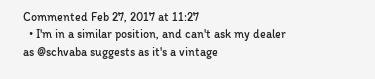Commented Feb 27, 2017 at 11:27
  • I'm in a similar position, and can't ask my dealer as @schvaba suggests as it's a vintage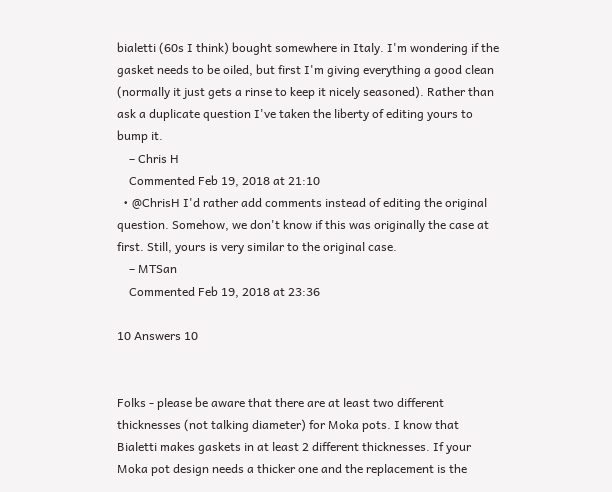bialetti (60s I think) bought somewhere in Italy. I'm wondering if the gasket needs to be oiled, but first I'm giving everything a good clean (normally it just gets a rinse to keep it nicely seasoned). Rather than ask a duplicate question I've taken the liberty of editing yours to bump it.
    – Chris H
    Commented Feb 19, 2018 at 21:10
  • @ChrisH I'd rather add comments instead of editing the original question. Somehow, we don't know if this was originally the case at first. Still, yours is very similar to the original case.
    – MTSan
    Commented Feb 19, 2018 at 23:36

10 Answers 10


Folks - please be aware that there are at least two different thicknesses (not talking diameter) for Moka pots. I know that Bialetti makes gaskets in at least 2 different thicknesses. If your Moka pot design needs a thicker one and the replacement is the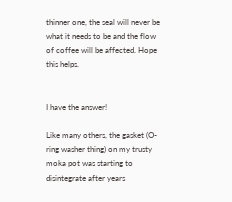thinner one, the seal will never be what it needs to be and the flow of coffee will be affected. Hope this helps.


I have the answer!

Like many others, the gasket (O-ring washer thing) on my trusty moka pot was starting to disintegrate after years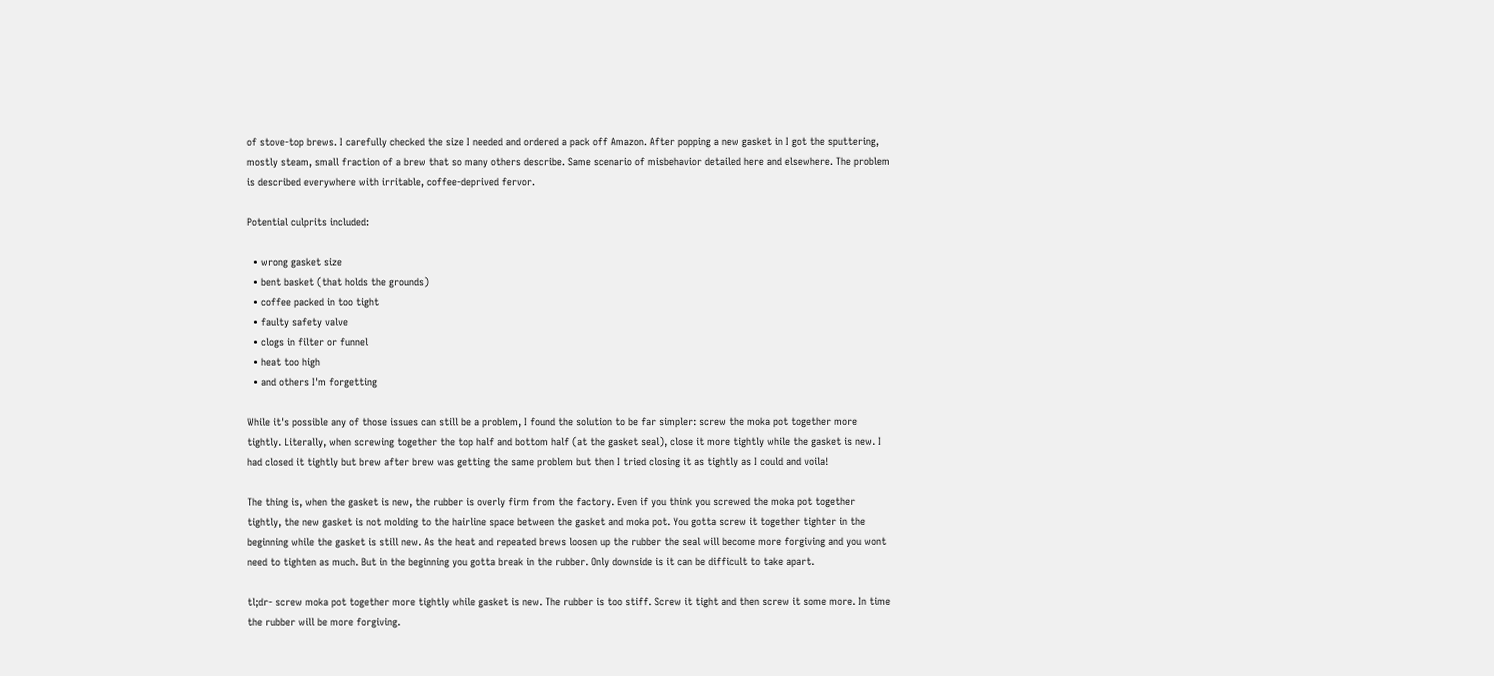of stove-top brews. I carefully checked the size I needed and ordered a pack off Amazon. After popping a new gasket in I got the sputtering, mostly steam, small fraction of a brew that so many others describe. Same scenario of misbehavior detailed here and elsewhere. The problem is described everywhere with irritable, coffee-deprived fervor.

Potential culprits included:

  • wrong gasket size
  • bent basket (that holds the grounds)
  • coffee packed in too tight
  • faulty safety valve
  • clogs in filter or funnel
  • heat too high
  • and others I'm forgetting

While it's possible any of those issues can still be a problem, I found the solution to be far simpler: screw the moka pot together more tightly. Literally, when screwing together the top half and bottom half (at the gasket seal), close it more tightly while the gasket is new. I had closed it tightly but brew after brew was getting the same problem but then I tried closing it as tightly as I could and voila!

The thing is, when the gasket is new, the rubber is overly firm from the factory. Even if you think you screwed the moka pot together tightly, the new gasket is not molding to the hairline space between the gasket and moka pot. You gotta screw it together tighter in the beginning while the gasket is still new. As the heat and repeated brews loosen up the rubber the seal will become more forgiving and you wont need to tighten as much. But in the beginning you gotta break in the rubber. Only downside is it can be difficult to take apart.

tl;dr- screw moka pot together more tightly while gasket is new. The rubber is too stiff. Screw it tight and then screw it some more. In time the rubber will be more forgiving.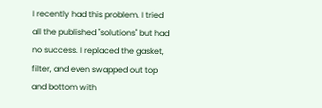I recently had this problem. I tried all the published "solutions" but had no success. I replaced the gasket, filter, and even swapped out top and bottom with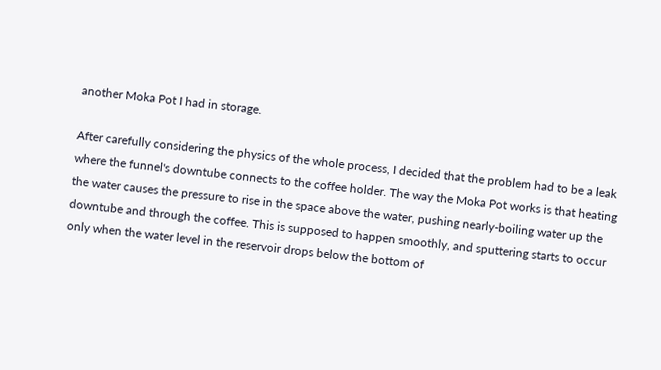another Moka Pot I had in storage.

After carefully considering the physics of the whole process, I decided that the problem had to be a leak where the funnel's downtube connects to the coffee holder. The way the Moka Pot works is that heating the water causes the pressure to rise in the space above the water, pushing nearly-boiling water up the downtube and through the coffee. This is supposed to happen smoothly, and sputtering starts to occur only when the water level in the reservoir drops below the bottom of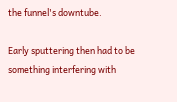the funnel's downtube.

Early sputtering then had to be something interfering with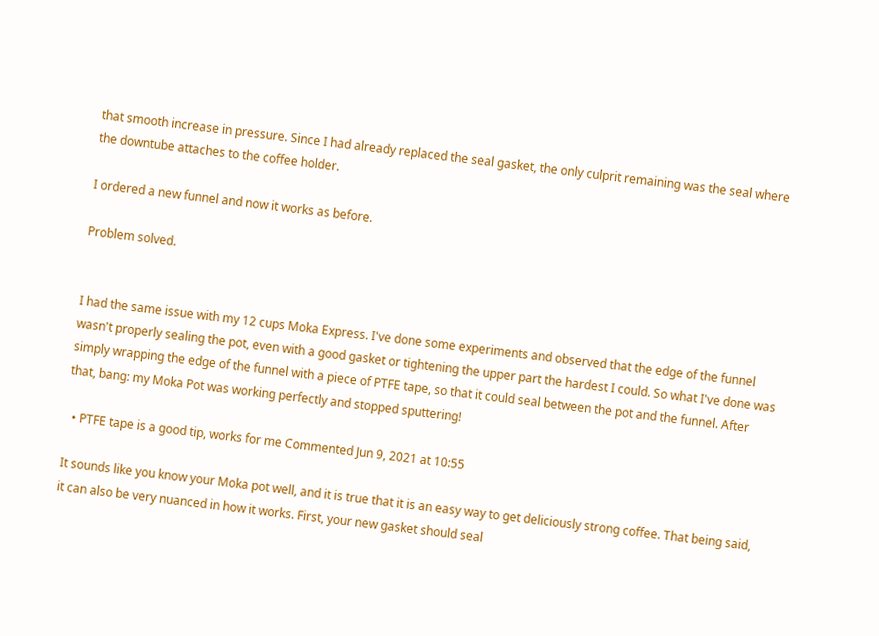that smooth increase in pressure. Since I had already replaced the seal gasket, the only culprit remaining was the seal where the downtube attaches to the coffee holder.

I ordered a new funnel and now it works as before.

Problem solved.


I had the same issue with my 12 cups Moka Express. I've done some experiments and observed that the edge of the funnel wasn't properly sealing the pot, even with a good gasket or tightening the upper part the hardest I could. So what I've done was simply wrapping the edge of the funnel with a piece of PTFE tape, so that it could seal between the pot and the funnel. After that, bang: my Moka Pot was working perfectly and stopped sputtering!

  • PTFE tape is a good tip, works for me Commented Jun 9, 2021 at 10:55

It sounds like you know your Moka pot well, and it is true that it is an easy way to get deliciously strong coffee. That being said, it can also be very nuanced in how it works. First, your new gasket should seal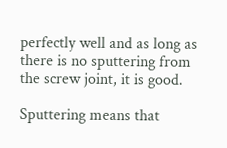perfectly well and as long as there is no sputtering from the screw joint, it is good.

Sputtering means that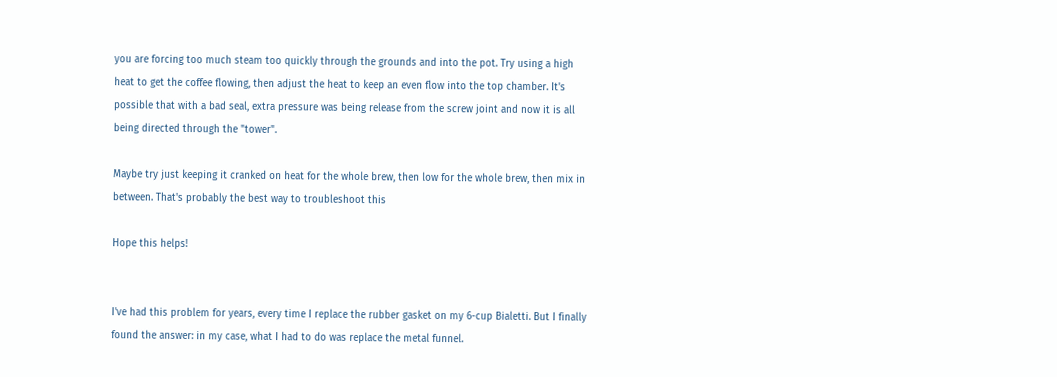you are forcing too much steam too quickly through the grounds and into the pot. Try using a high heat to get the coffee flowing, then adjust the heat to keep an even flow into the top chamber. It's possible that with a bad seal, extra pressure was being release from the screw joint and now it is all being directed through the "tower".

Maybe try just keeping it cranked on heat for the whole brew, then low for the whole brew, then mix in between. That's probably the best way to troubleshoot this

Hope this helps!


I've had this problem for years, every time I replace the rubber gasket on my 6-cup Bialetti. But I finally found the answer: in my case, what I had to do was replace the metal funnel.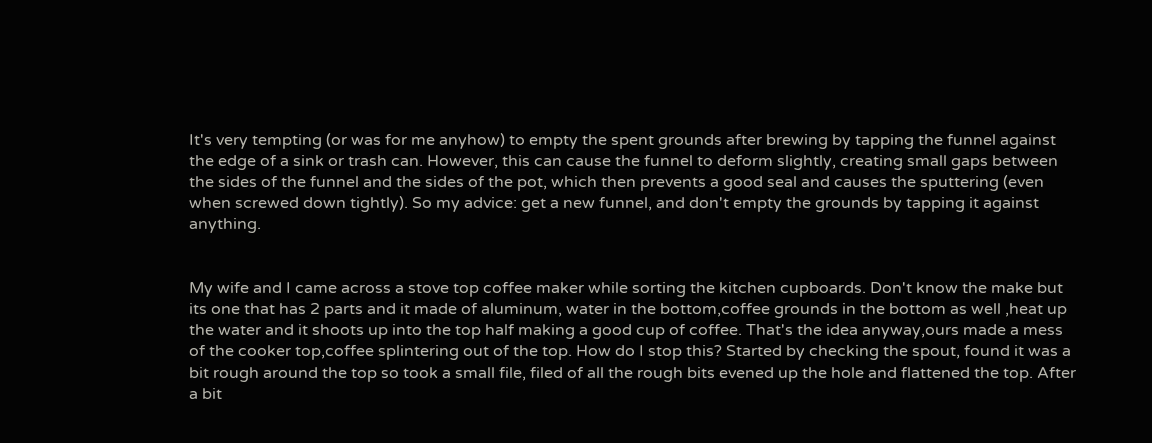It's very tempting (or was for me anyhow) to empty the spent grounds after brewing by tapping the funnel against the edge of a sink or trash can. However, this can cause the funnel to deform slightly, creating small gaps between the sides of the funnel and the sides of the pot, which then prevents a good seal and causes the sputtering (even when screwed down tightly). So my advice: get a new funnel, and don't empty the grounds by tapping it against anything.


My wife and I came across a stove top coffee maker while sorting the kitchen cupboards. Don't know the make but its one that has 2 parts and it made of aluminum, water in the bottom,coffee grounds in the bottom as well ,heat up the water and it shoots up into the top half making a good cup of coffee. That's the idea anyway,ours made a mess of the cooker top,coffee splintering out of the top. How do I stop this? Started by checking the spout, found it was a bit rough around the top so took a small file, filed of all the rough bits evened up the hole and flattened the top. After a bit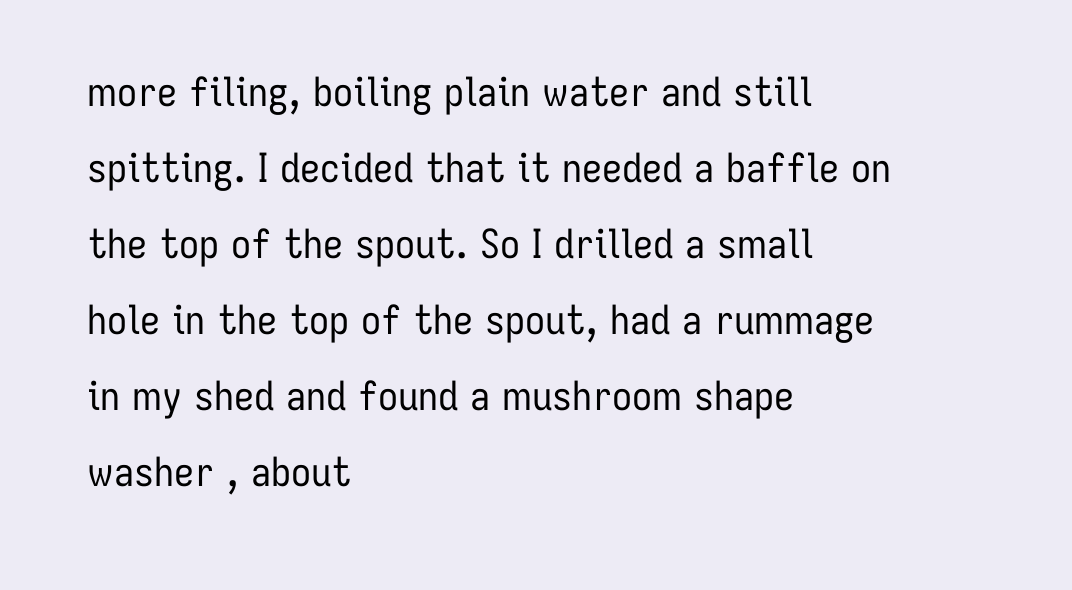more filing, boiling plain water and still spitting. I decided that it needed a baffle on the top of the spout. So I drilled a small hole in the top of the spout, had a rummage in my shed and found a mushroom shape washer , about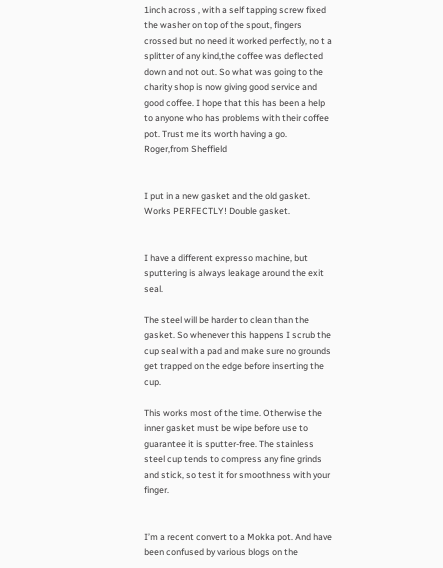1inch across , with a self tapping screw fixed the washer on top of the spout, fingers crossed but no need it worked perfectly, no t a splitter of any kind,the coffee was deflected down and not out. So what was going to the charity shop is now giving good service and good coffee. I hope that this has been a help to anyone who has problems with their coffee pot. Trust me its worth having a go. Roger,from Sheffield


I put in a new gasket and the old gasket. Works PERFECTLY! Double gasket.


I have a different expresso machine, but sputtering is always leakage around the exit seal.

The steel will be harder to clean than the gasket. So whenever this happens I scrub the cup seal with a pad and make sure no grounds get trapped on the edge before inserting the cup.

This works most of the time. Otherwise the inner gasket must be wipe before use to guarantee it is sputter-free. The stainless steel cup tends to compress any fine grinds and stick, so test it for smoothness with your finger.


I’m a recent convert to a Mokka pot. And have been confused by various blogs on the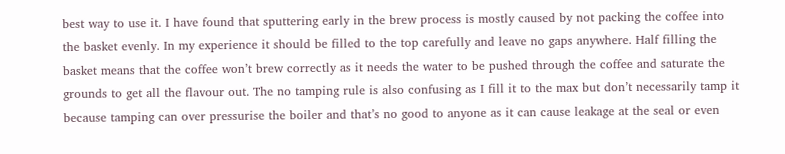best way to use it. I have found that sputtering early in the brew process is mostly caused by not packing the coffee into the basket evenly. In my experience it should be filled to the top carefully and leave no gaps anywhere. Half filling the basket means that the coffee won’t brew correctly as it needs the water to be pushed through the coffee and saturate the grounds to get all the flavour out. The no tamping rule is also confusing as I fill it to the max but don’t necessarily tamp it because tamping can over pressurise the boiler and that’s no good to anyone as it can cause leakage at the seal or even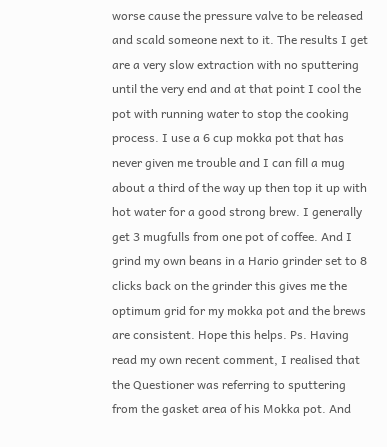worse cause the pressure valve to be released and scald someone next to it. The results I get are a very slow extraction with no sputtering until the very end and at that point I cool the pot with running water to stop the cooking process. I use a 6 cup mokka pot that has never given me trouble and I can fill a mug about a third of the way up then top it up with hot water for a good strong brew. I generally get 3 mugfulls from one pot of coffee. And I grind my own beans in a Hario grinder set to 8 clicks back on the grinder this gives me the optimum grid for my mokka pot and the brews are consistent. Hope this helps. Ps. Having read my own recent comment, I realised that the Questioner was referring to sputtering from the gasket area of his Mokka pot. And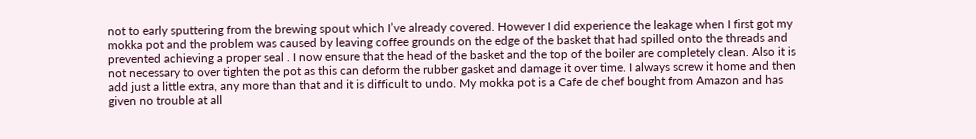not to early sputtering from the brewing spout which I’ve already covered. However I did experience the leakage when I first got my mokka pot and the problem was caused by leaving coffee grounds on the edge of the basket that had spilled onto the threads and prevented achieving a proper seal . I now ensure that the head of the basket and the top of the boiler are completely clean. Also it is not necessary to over tighten the pot as this can deform the rubber gasket and damage it over time. I always screw it home and then add just a little extra, any more than that and it is difficult to undo. My mokka pot is a Cafe de chef bought from Amazon and has given no trouble at all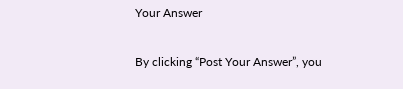Your Answer

By clicking “Post Your Answer”, you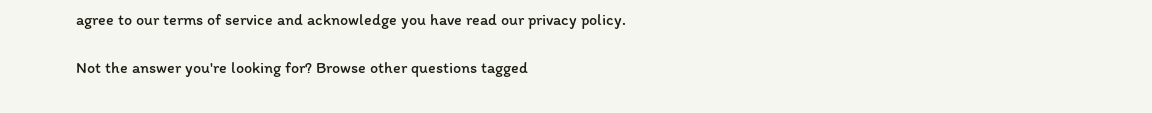agree to our terms of service and acknowledge you have read our privacy policy.

Not the answer you're looking for? Browse other questions tagged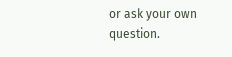or ask your own question.